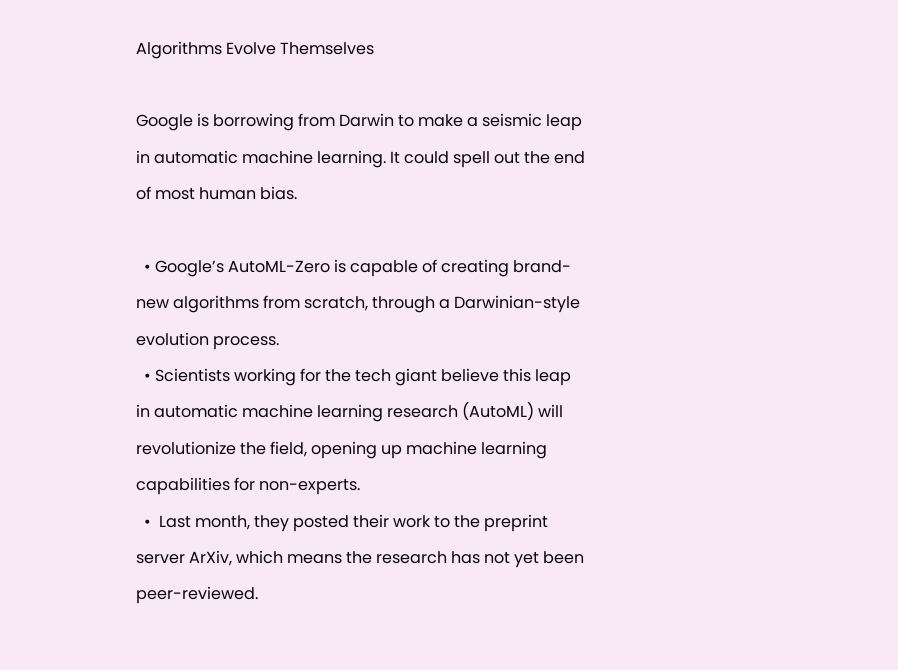Algorithms Evolve Themselves

Google is borrowing from Darwin to make a seismic leap in automatic machine learning. It could spell out the end of most human bias.

  • Google’s AutoML-Zero is capable of creating brand-new algorithms from scratch, through a Darwinian-style evolution process.
  • Scientists working for the tech giant believe this leap in automatic machine learning research (AutoML) will revolutionize the field, opening up machine learning capabilities for non-experts.
  •  Last month, they posted their work to the preprint server ArXiv, which means the research has not yet been peer-reviewed.